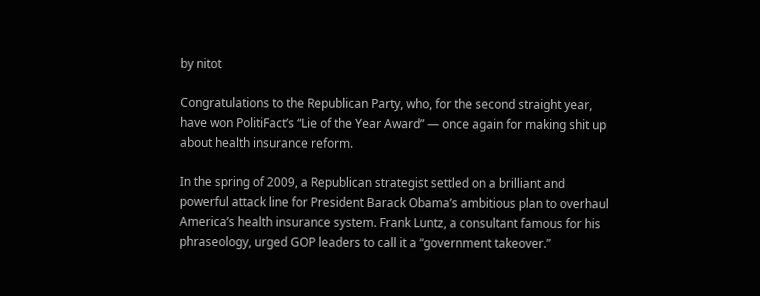by nitot

Congratulations to the Republican Party, who, for the second straight year, have won PolitiFact’s “Lie of the Year Award” — once again for making shit up about health insurance reform.

In the spring of 2009, a Republican strategist settled on a brilliant and powerful attack line for President Barack Obama’s ambitious plan to overhaul America’s health insurance system. Frank Luntz, a consultant famous for his phraseology, urged GOP leaders to call it a “government takeover.”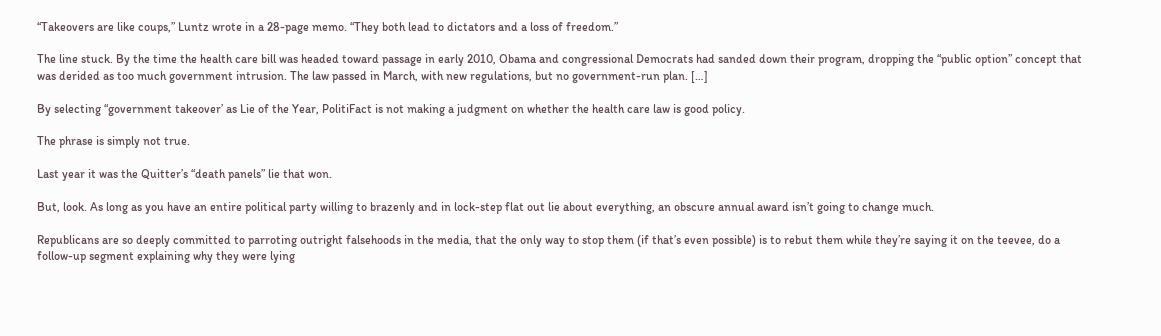“Takeovers are like coups,” Luntz wrote in a 28-page memo. “They both lead to dictators and a loss of freedom.”

The line stuck. By the time the health care bill was headed toward passage in early 2010, Obama and congressional Democrats had sanded down their program, dropping the “public option” concept that was derided as too much government intrusion. The law passed in March, with new regulations, but no government-run plan. […]

By selecting “government takeover’ as Lie of the Year, PolitiFact is not making a judgment on whether the health care law is good policy.

The phrase is simply not true.

Last year it was the Quitter’s “death panels” lie that won.

But, look. As long as you have an entire political party willing to brazenly and in lock-step flat out lie about everything, an obscure annual award isn’t going to change much.

Republicans are so deeply committed to parroting outright falsehoods in the media, that the only way to stop them (if that’s even possible) is to rebut them while they’re saying it on the teevee, do a follow-up segment explaining why they were lying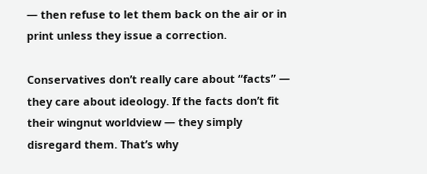— then refuse to let them back on the air or in print unless they issue a correction.

Conservatives don’t really care about “facts” — they care about ideology. If the facts don’t fit their wingnut worldview — they simply disregard them. That’s why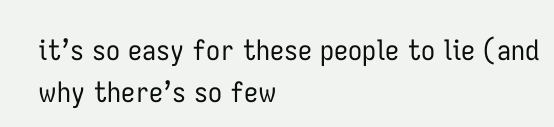it’s so easy for these people to lie (and why there’s so few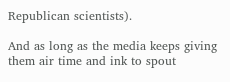Republican scientists).

And as long as the media keeps giving them air time and ink to spout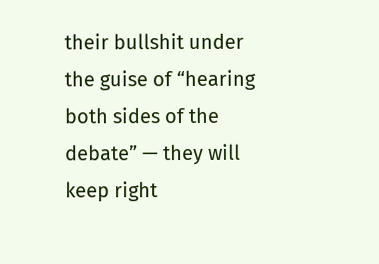their bullshit under the guise of “hearing both sides of the debate” — they will keep right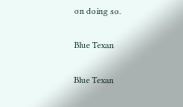on doing so.

Blue Texan

Blue Texan